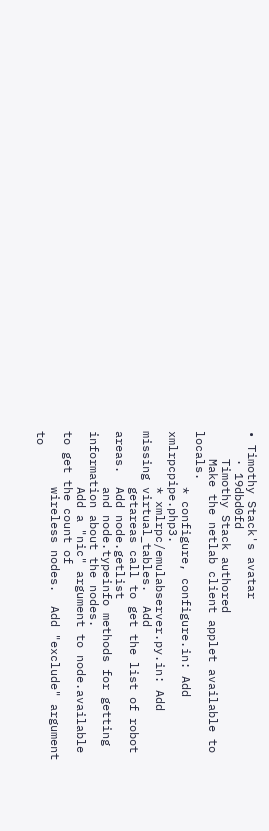• Timothy Stack's avatar
    · 19dbd0fd
    Timothy Stack authored
    Make the netlab client applet available to locals.
        * configure, configure.in: Add xmlrpcpipe.php3.
        * xmlrpc/emulabserver.py.in: Add missing virtual_tables.  Add
        getareas call to get the list of robot areas.  Add node.getlist
        and node.typeinfo methods for getting information about the nodes.
        Add a "nic" argument to node.available to get the count of
        wireless nodes.  Add "exclude" argument to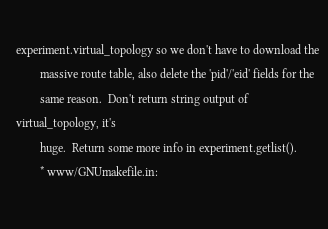experiment.virtual_topology so we don't have to download the
        massive route table, also delete the 'pid'/'eid' fields for the
        same reason.  Don't return string output of virtual_topology, it's
        huge.  Return some more info in experiment.getlist().
        * www/GNUmakefile.in: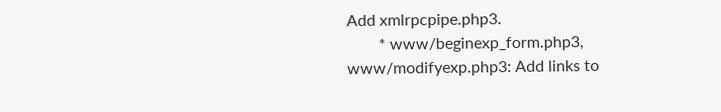Add xmlrpcpipe.php3.
        * www/beginexp_form.php3, www/modifyexp.php3: Add links to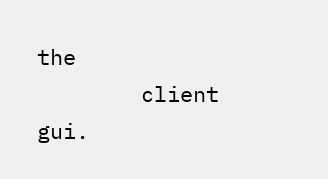the
        client gui.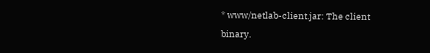* www/netlab-client.jar: The client binary.